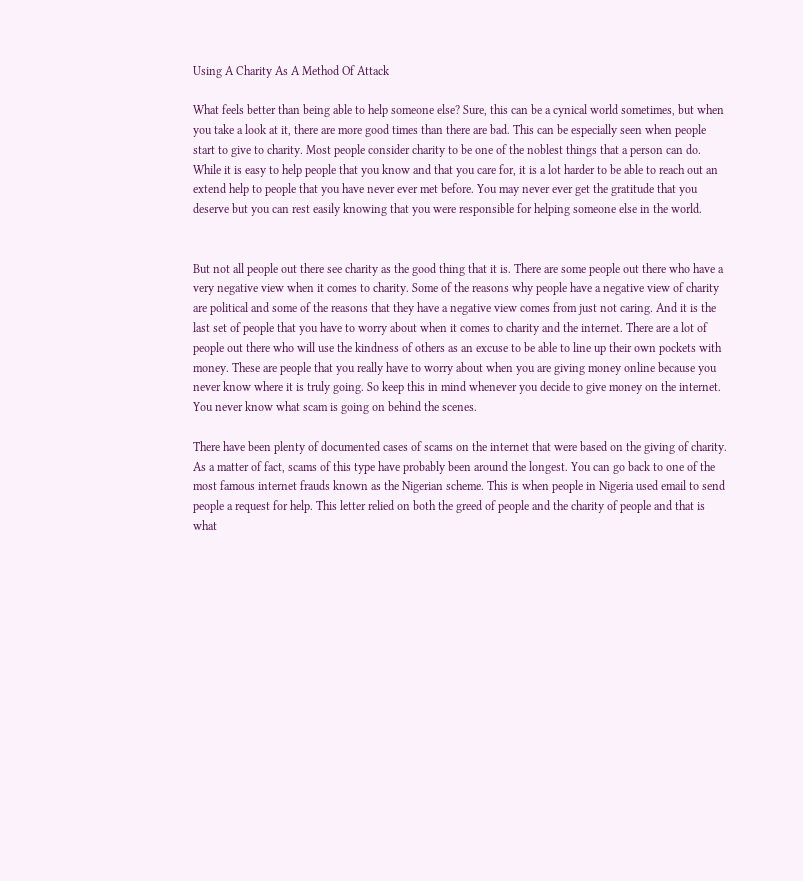Using A Charity As A Method Of Attack

What feels better than being able to help someone else? Sure, this can be a cynical world sometimes, but when you take a look at it, there are more good times than there are bad. This can be especially seen when people start to give to charity. Most people consider charity to be one of the noblest things that a person can do. While it is easy to help people that you know and that you care for, it is a lot harder to be able to reach out an extend help to people that you have never ever met before. You may never ever get the gratitude that you deserve but you can rest easily knowing that you were responsible for helping someone else in the world.


But not all people out there see charity as the good thing that it is. There are some people out there who have a very negative view when it comes to charity. Some of the reasons why people have a negative view of charity are political and some of the reasons that they have a negative view comes from just not caring. And it is the last set of people that you have to worry about when it comes to charity and the internet. There are a lot of people out there who will use the kindness of others as an excuse to be able to line up their own pockets with money. These are people that you really have to worry about when you are giving money online because you never know where it is truly going. So keep this in mind whenever you decide to give money on the internet. You never know what scam is going on behind the scenes.

There have been plenty of documented cases of scams on the internet that were based on the giving of charity. As a matter of fact, scams of this type have probably been around the longest. You can go back to one of the most famous internet frauds known as the Nigerian scheme. This is when people in Nigeria used email to send people a request for help. This letter relied on both the greed of people and the charity of people and that is what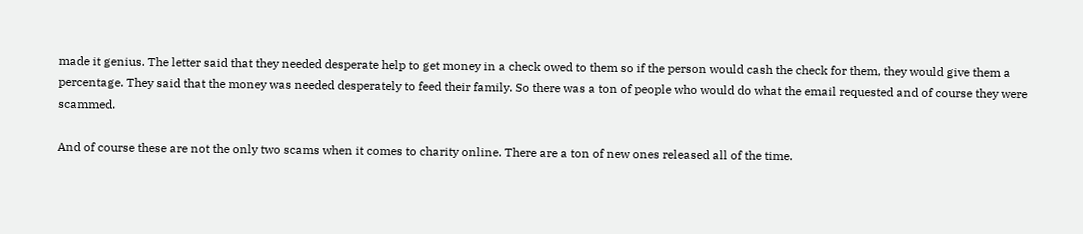made it genius. The letter said that they needed desperate help to get money in a check owed to them so if the person would cash the check for them, they would give them a percentage. They said that the money was needed desperately to feed their family. So there was a ton of people who would do what the email requested and of course they were scammed.

And of course these are not the only two scams when it comes to charity online. There are a ton of new ones released all of the time.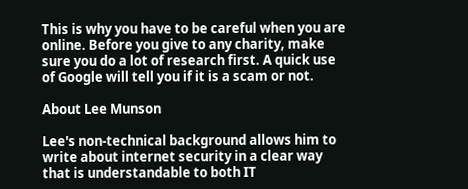This is why you have to be careful when you are online. Before you give to any charity, make sure you do a lot of research first. A quick use of Google will tell you if it is a scam or not.

About Lee Munson

Lee's non-technical background allows him to write about internet security in a clear way that is understandable to both IT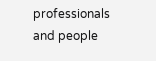professionals and people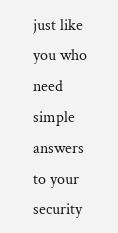just like you who need simple answers to your security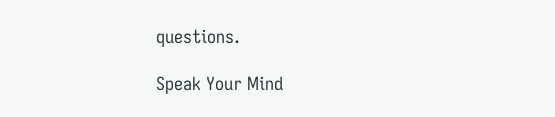questions.

Speak Your Mind